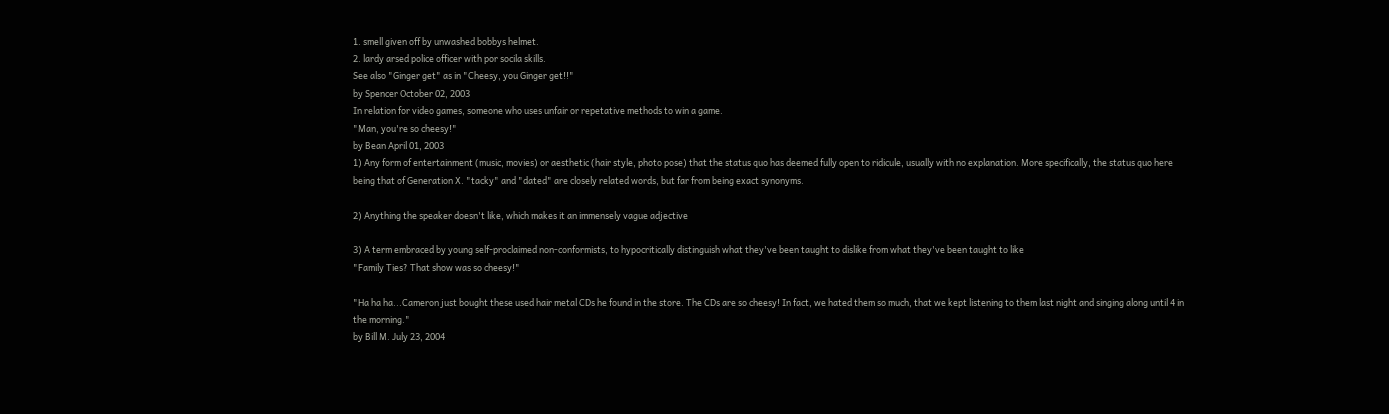1. smell given off by unwashed bobbys helmet.
2. lardy arsed police officer with por socila skills.
See also "Ginger get" as in "Cheesy, you Ginger get!!"
by Spencer October 02, 2003
In relation for video games, someone who uses unfair or repetative methods to win a game.
"Man, you're so cheesy!"
by Bean April 01, 2003
1) Any form of entertainment (music, movies) or aesthetic (hair style, photo pose) that the status quo has deemed fully open to ridicule, usually with no explanation. More specifically, the status quo here being that of Generation X. "tacky" and "dated" are closely related words, but far from being exact synonyms.

2) Anything the speaker doesn't like, which makes it an immensely vague adjective

3) A term embraced by young self-proclaimed non-conformists, to hypocritically distinguish what they've been taught to dislike from what they've been taught to like
"Family Ties? That show was so cheesy!"

"Ha ha ha...Cameron just bought these used hair metal CDs he found in the store. The CDs are so cheesy! In fact, we hated them so much, that we kept listening to them last night and singing along until 4 in the morning."
by Bill M. July 23, 2004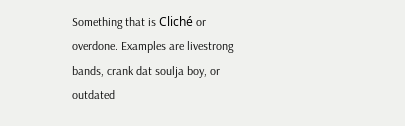Something that is Cliché or overdone. Examples are livestrong bands, crank dat soulja boy, or outdated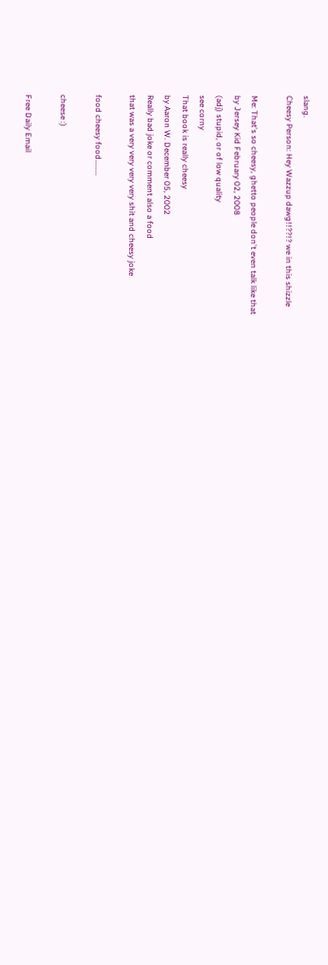slang.
Cheesy Person: Hey Wazzup dawg!!??!? we in this shizzle

Me: That's so cheesy, ghetto people don't even talk like that
by Jersey Kid February 02, 2008
(adj) stupid, or of low quality
see corny
That book is really cheesy
by Aaron W. December 05, 2002
Really bad joke or comment also a food
that was a very very very very shit and cheesy joke

food cheesy food........

cheese :)

Free Daily Email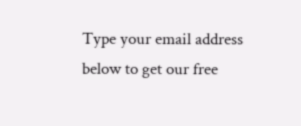Type your email address below to get our free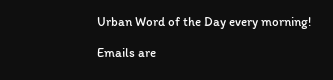Urban Word of the Day every morning!

Emails are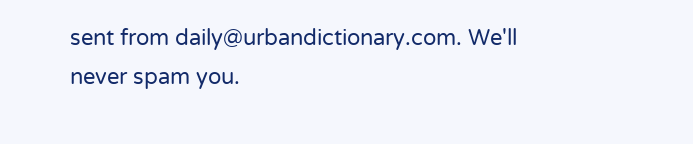sent from daily@urbandictionary.com. We'll never spam you.